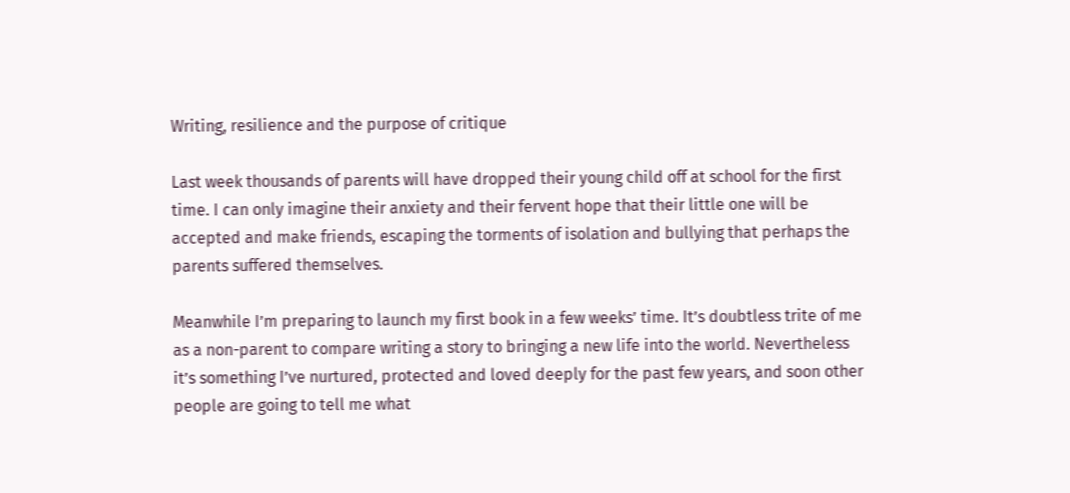Writing, resilience and the purpose of critique

Last week thousands of parents will have dropped their young child off at school for the first time. I can only imagine their anxiety and their fervent hope that their little one will be accepted and make friends, escaping the torments of isolation and bullying that perhaps the parents suffered themselves.

Meanwhile I’m preparing to launch my first book in a few weeks’ time. It’s doubtless trite of me as a non-parent to compare writing a story to bringing a new life into the world. Nevertheless it’s something I’ve nurtured, protected and loved deeply for the past few years, and soon other people are going to tell me what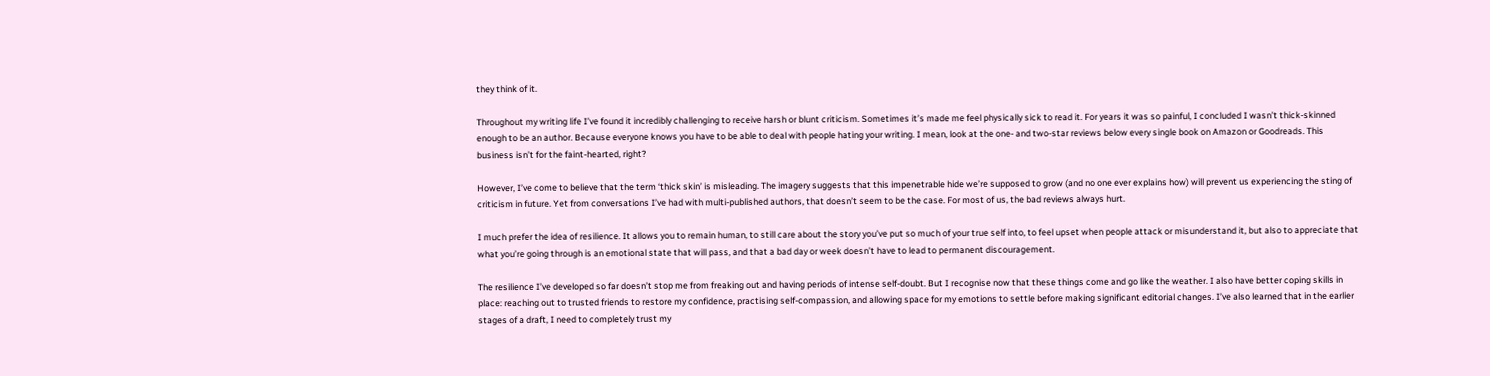they think of it.

Throughout my writing life I’ve found it incredibly challenging to receive harsh or blunt criticism. Sometimes it’s made me feel physically sick to read it. For years it was so painful, I concluded I wasn’t thick-skinned enough to be an author. Because everyone knows you have to be able to deal with people hating your writing. I mean, look at the one- and two-star reviews below every single book on Amazon or Goodreads. This business isn’t for the faint-hearted, right?

However, I’ve come to believe that the term ‘thick skin’ is misleading. The imagery suggests that this impenetrable hide we’re supposed to grow (and no one ever explains how) will prevent us experiencing the sting of criticism in future. Yet from conversations I’ve had with multi-published authors, that doesn’t seem to be the case. For most of us, the bad reviews always hurt.

I much prefer the idea of resilience. It allows you to remain human, to still care about the story you’ve put so much of your true self into, to feel upset when people attack or misunderstand it, but also to appreciate that what you’re going through is an emotional state that will pass, and that a bad day or week doesn’t have to lead to permanent discouragement.

The resilience I’ve developed so far doesn’t stop me from freaking out and having periods of intense self-doubt. But I recognise now that these things come and go like the weather. I also have better coping skills in place: reaching out to trusted friends to restore my confidence, practising self-compassion, and allowing space for my emotions to settle before making significant editorial changes. I’ve also learned that in the earlier stages of a draft, I need to completely trust my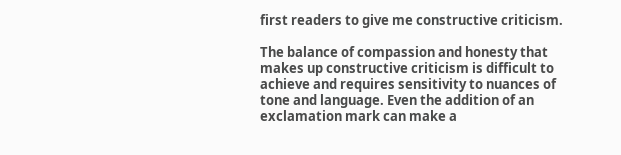first readers to give me constructive criticism.

The balance of compassion and honesty that makes up constructive criticism is difficult to achieve and requires sensitivity to nuances of tone and language. Even the addition of an exclamation mark can make a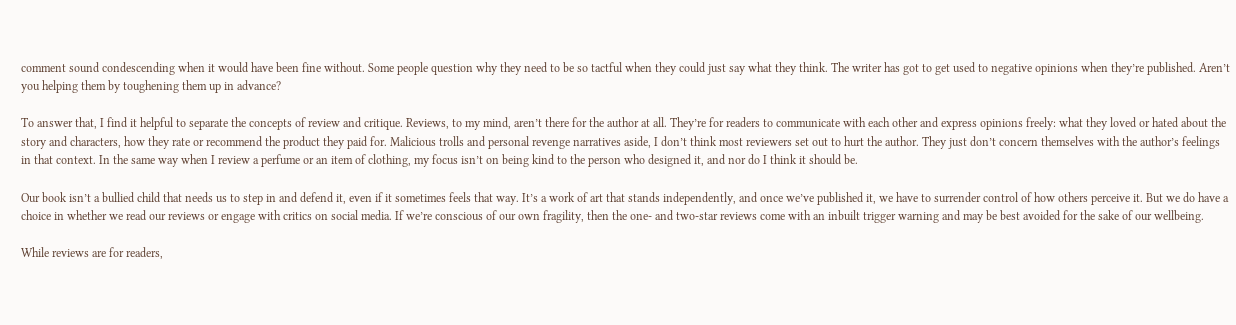comment sound condescending when it would have been fine without. Some people question why they need to be so tactful when they could just say what they think. The writer has got to get used to negative opinions when they’re published. Aren’t you helping them by toughening them up in advance?

To answer that, I find it helpful to separate the concepts of review and critique. Reviews, to my mind, aren’t there for the author at all. They’re for readers to communicate with each other and express opinions freely: what they loved or hated about the story and characters, how they rate or recommend the product they paid for. Malicious trolls and personal revenge narratives aside, I don’t think most reviewers set out to hurt the author. They just don’t concern themselves with the author’s feelings in that context. In the same way when I review a perfume or an item of clothing, my focus isn’t on being kind to the person who designed it, and nor do I think it should be.

Our book isn’t a bullied child that needs us to step in and defend it, even if it sometimes feels that way. It’s a work of art that stands independently, and once we’ve published it, we have to surrender control of how others perceive it. But we do have a choice in whether we read our reviews or engage with critics on social media. If we’re conscious of our own fragility, then the one- and two-star reviews come with an inbuilt trigger warning and may be best avoided for the sake of our wellbeing.

While reviews are for readers,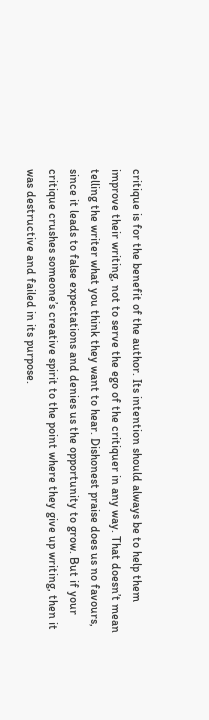critique is for the benefit of the author. Its intention should always be to help them improve their writing, not to serve the ego of the critiquer in any way. That doesn’t mean telling the writer what you think they want to hear. Dishonest praise does us no favours, since it leads to false expectations and denies us the opportunity to grow. But if your critique crushes someone’s creative spirit to the point where they give up writing, then it was destructive and failed in its purpose.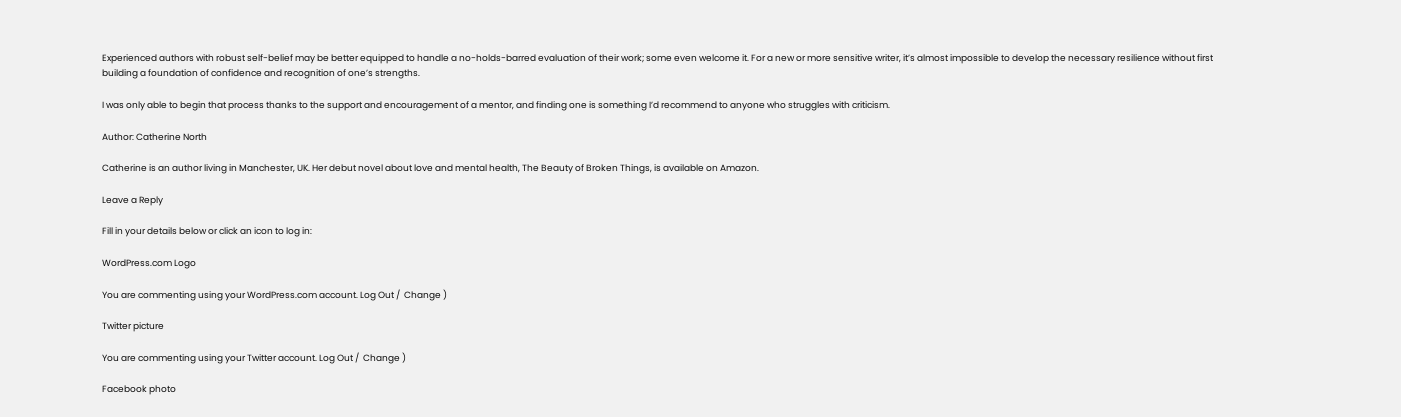Experienced authors with robust self-belief may be better equipped to handle a no-holds-barred evaluation of their work; some even welcome it. For a new or more sensitive writer, it’s almost impossible to develop the necessary resilience without first building a foundation of confidence and recognition of one’s strengths.

I was only able to begin that process thanks to the support and encouragement of a mentor, and finding one is something I’d recommend to anyone who struggles with criticism.

Author: Catherine North

Catherine is an author living in Manchester, UK. Her debut novel about love and mental health, The Beauty of Broken Things, is available on Amazon.

Leave a Reply

Fill in your details below or click an icon to log in:

WordPress.com Logo

You are commenting using your WordPress.com account. Log Out /  Change )

Twitter picture

You are commenting using your Twitter account. Log Out /  Change )

Facebook photo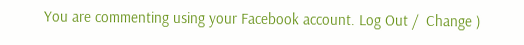You are commenting using your Facebook account. Log Out /  Change )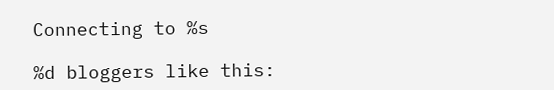Connecting to %s

%d bloggers like this: